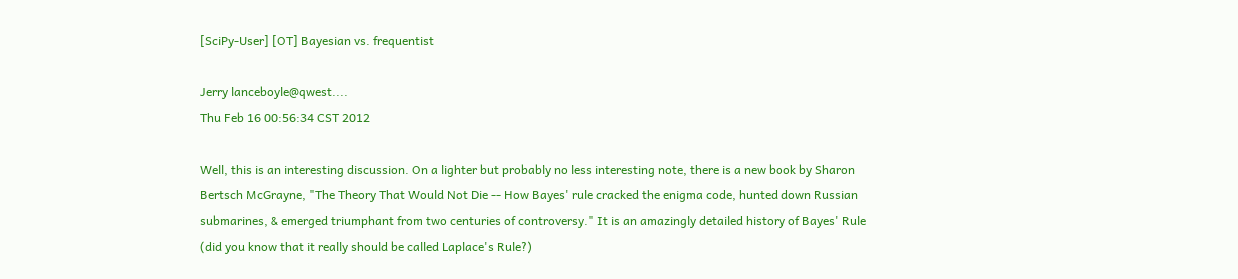[SciPy-User] [OT] Bayesian vs. frequentist

Jerry lanceboyle@qwest....
Thu Feb 16 00:56:34 CST 2012

Well, this is an interesting discussion. On a lighter but probably no less interesting note, there is a new book by Sharon Bertsch McGrayne, "The Theory That Would Not Die -- How Bayes' rule cracked the enigma code, hunted down Russian submarines, & emerged triumphant from two centuries of controversy." It is an amazingly detailed history of Bayes' Rule (did you know that it really should be called Laplace's Rule?)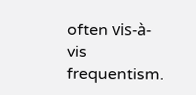often vis-à-vis frequentism.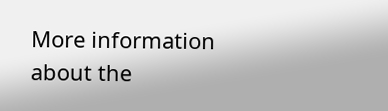More information about the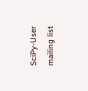SciPy-User mailing list